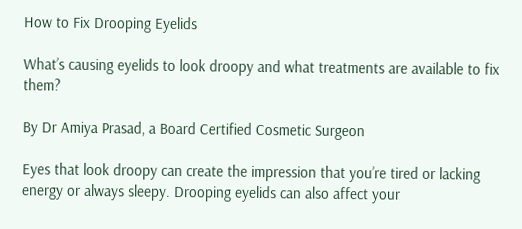How to Fix Drooping Eyelids

What’s causing eyelids to look droopy and what treatments are available to fix them?

By Dr Amiya Prasad, a Board Certified Cosmetic Surgeon

Eyes that look droopy can create the impression that you’re tired or lacking energy or always sleepy. Drooping eyelids can also affect your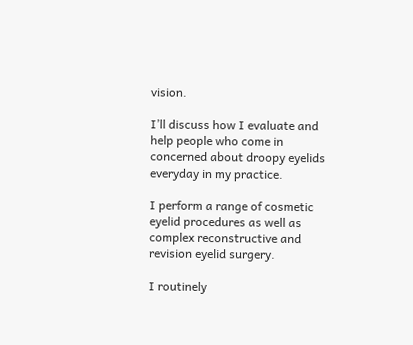vision.

I’ll discuss how I evaluate and help people who come in concerned about droopy eyelids everyday in my practice.

I perform a range of cosmetic eyelid procedures as well as complex reconstructive and revision eyelid surgery.

I routinely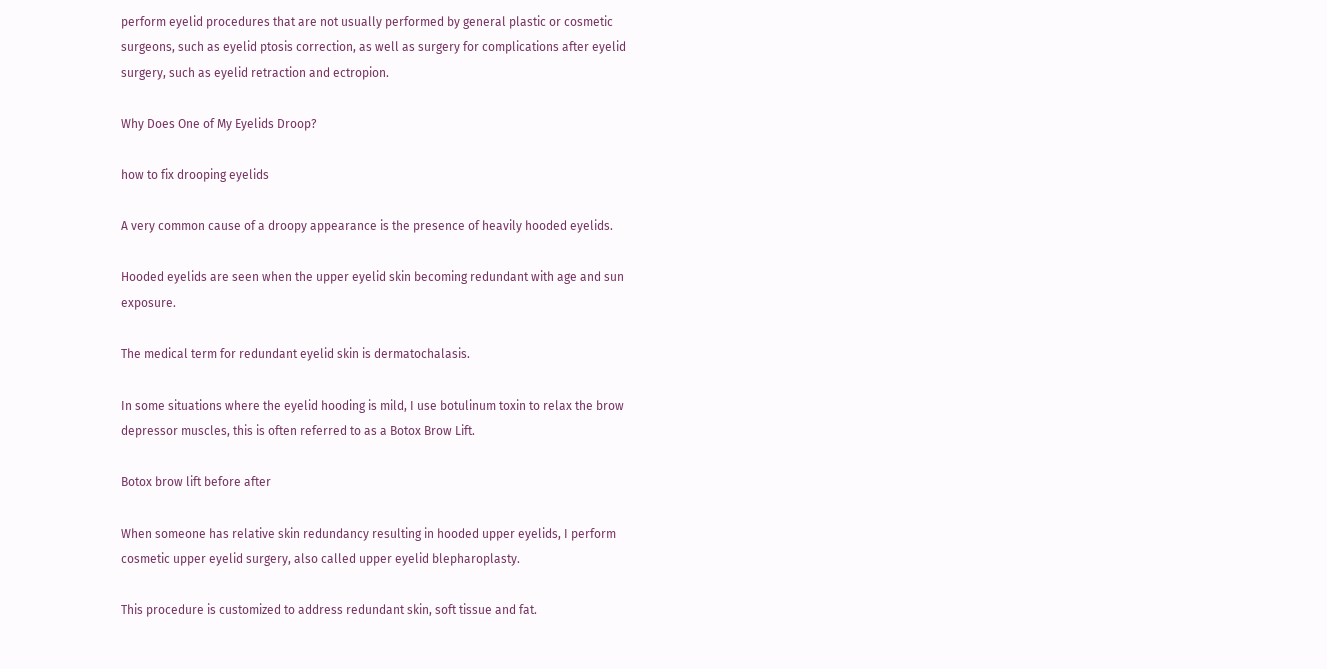perform eyelid procedures that are not usually performed by general plastic or cosmetic surgeons, such as eyelid ptosis correction, as well as surgery for complications after eyelid surgery, such as eyelid retraction and ectropion.

Why Does One of My Eyelids Droop?

how to fix drooping eyelids

A very common cause of a droopy appearance is the presence of heavily hooded eyelids.

Hooded eyelids are seen when the upper eyelid skin becoming redundant with age and sun exposure.

The medical term for redundant eyelid skin is dermatochalasis.

In some situations where the eyelid hooding is mild, I use botulinum toxin to relax the brow depressor muscles, this is often referred to as a Botox Brow Lift.

Botox brow lift before after

When someone has relative skin redundancy resulting in hooded upper eyelids, I perform cosmetic upper eyelid surgery, also called upper eyelid blepharoplasty.

This procedure is customized to address redundant skin, soft tissue and fat.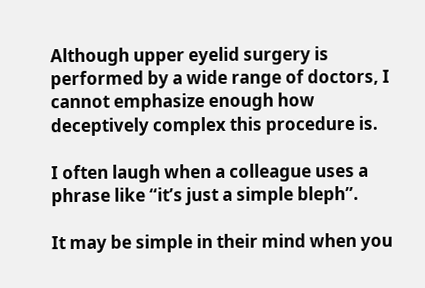Although upper eyelid surgery is performed by a wide range of doctors, I cannot emphasize enough how deceptively complex this procedure is.

I often laugh when a colleague uses a phrase like “it’s just a simple bleph”.

It may be simple in their mind when you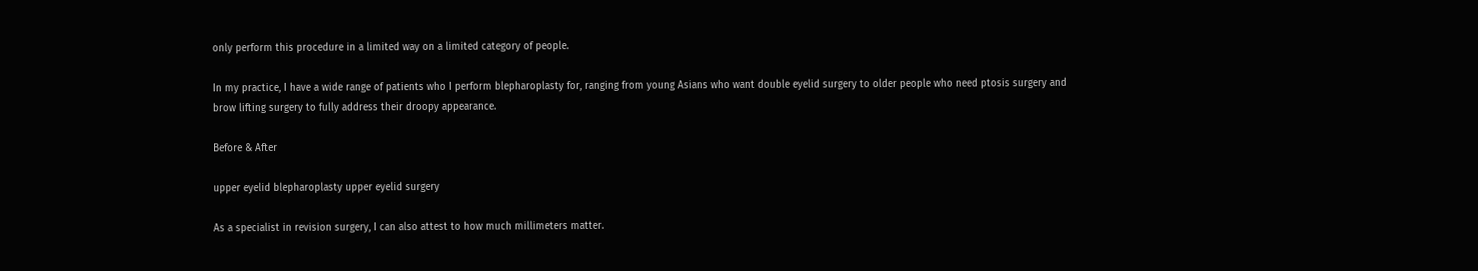only perform this procedure in a limited way on a limited category of people.

In my practice, I have a wide range of patients who I perform blepharoplasty for, ranging from young Asians who want double eyelid surgery to older people who need ptosis surgery and brow lifting surgery to fully address their droopy appearance.

Before & After

upper eyelid blepharoplasty upper eyelid surgery

As a specialist in revision surgery, I can also attest to how much millimeters matter.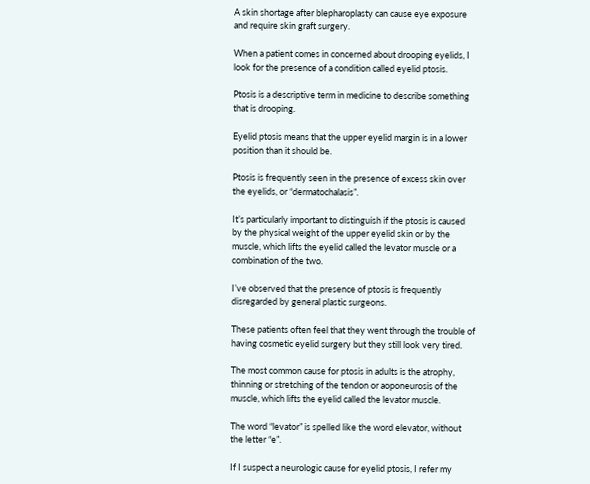A skin shortage after blepharoplasty can cause eye exposure and require skin graft surgery.

When a patient comes in concerned about drooping eyelids, I look for the presence of a condition called eyelid ptosis.

Ptosis is a descriptive term in medicine to describe something that is drooping.

Eyelid ptosis means that the upper eyelid margin is in a lower position than it should be.

Ptosis is frequently seen in the presence of excess skin over the eyelids, or “dermatochalasis”.

It’s particularly important to distinguish if the ptosis is caused by the physical weight of the upper eyelid skin or by the muscle, which lifts the eyelid called the levator muscle or a combination of the two.

I’ve observed that the presence of ptosis is frequently disregarded by general plastic surgeons.

These patients often feel that they went through the trouble of having cosmetic eyelid surgery but they still look very tired.

The most common cause for ptosis in adults is the atrophy, thinning or stretching of the tendon or aoponeurosis of the muscle, which lifts the eyelid called the levator muscle.

The word “levator” is spelled like the word elevator, without the letter “e”.

If I suspect a neurologic cause for eyelid ptosis, I refer my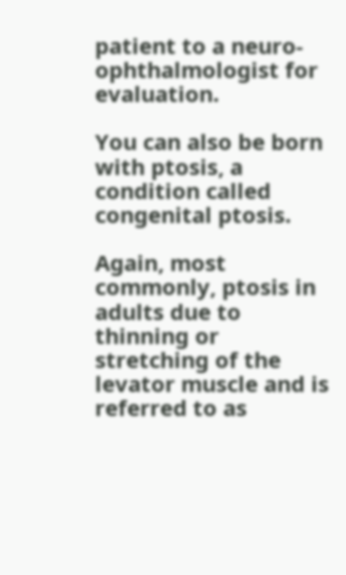patient to a neuro-ophthalmologist for evaluation.

You can also be born with ptosis, a condition called congenital ptosis.

Again, most commonly, ptosis in adults due to thinning or stretching of the levator muscle and is referred to as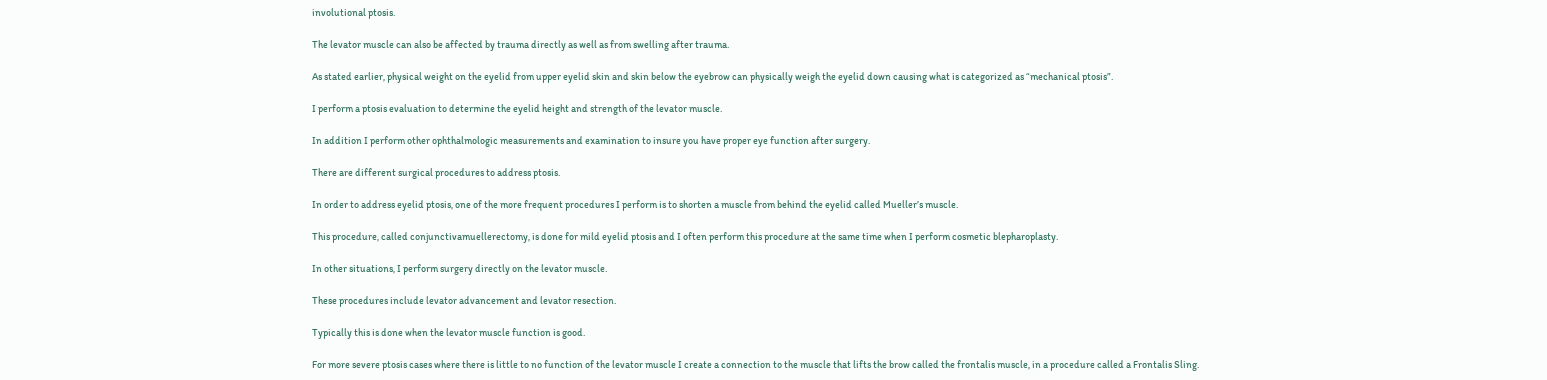involutional ptosis.

The levator muscle can also be affected by trauma directly as well as from swelling after trauma.

As stated earlier, physical weight on the eyelid from upper eyelid skin and skin below the eyebrow can physically weigh the eyelid down causing what is categorized as “mechanical ptosis”.

I perform a ptosis evaluation to determine the eyelid height and strength of the levator muscle.

In addition I perform other ophthalmologic measurements and examination to insure you have proper eye function after surgery.

There are different surgical procedures to address ptosis.

In order to address eyelid ptosis, one of the more frequent procedures I perform is to shorten a muscle from behind the eyelid called Mueller’s muscle.

This procedure, called conjunctivamuellerectomy, is done for mild eyelid ptosis and I often perform this procedure at the same time when I perform cosmetic blepharoplasty.

In other situations, I perform surgery directly on the levator muscle.

These procedures include levator advancement and levator resection.

Typically this is done when the levator muscle function is good.

For more severe ptosis cases where there is little to no function of the levator muscle I create a connection to the muscle that lifts the brow called the frontalis muscle, in a procedure called a Frontalis Sling.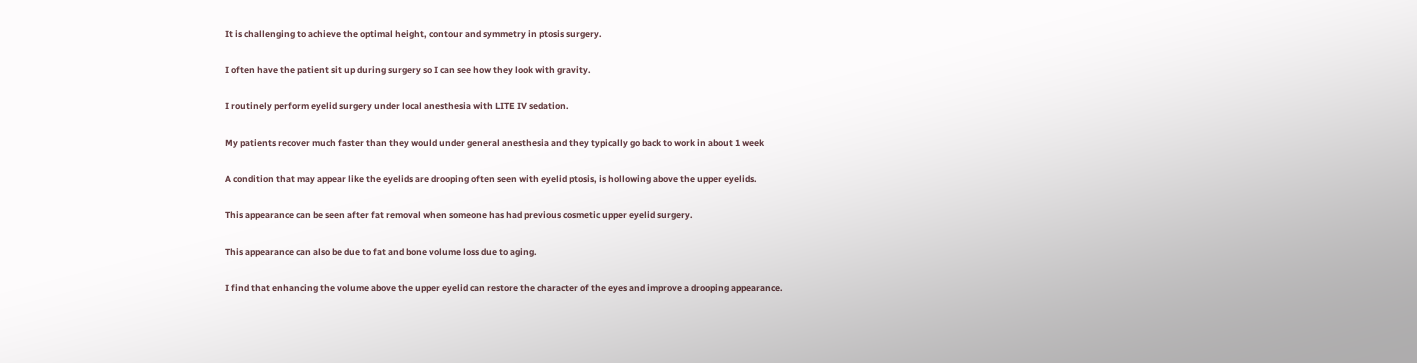It is challenging to achieve the optimal height, contour and symmetry in ptosis surgery.

I often have the patient sit up during surgery so I can see how they look with gravity.

I routinely perform eyelid surgery under local anesthesia with LITE IV sedation.

My patients recover much faster than they would under general anesthesia and they typically go back to work in about 1 week

A condition that may appear like the eyelids are drooping often seen with eyelid ptosis, is hollowing above the upper eyelids.

This appearance can be seen after fat removal when someone has had previous cosmetic upper eyelid surgery.

This appearance can also be due to fat and bone volume loss due to aging.

I find that enhancing the volume above the upper eyelid can restore the character of the eyes and improve a drooping appearance.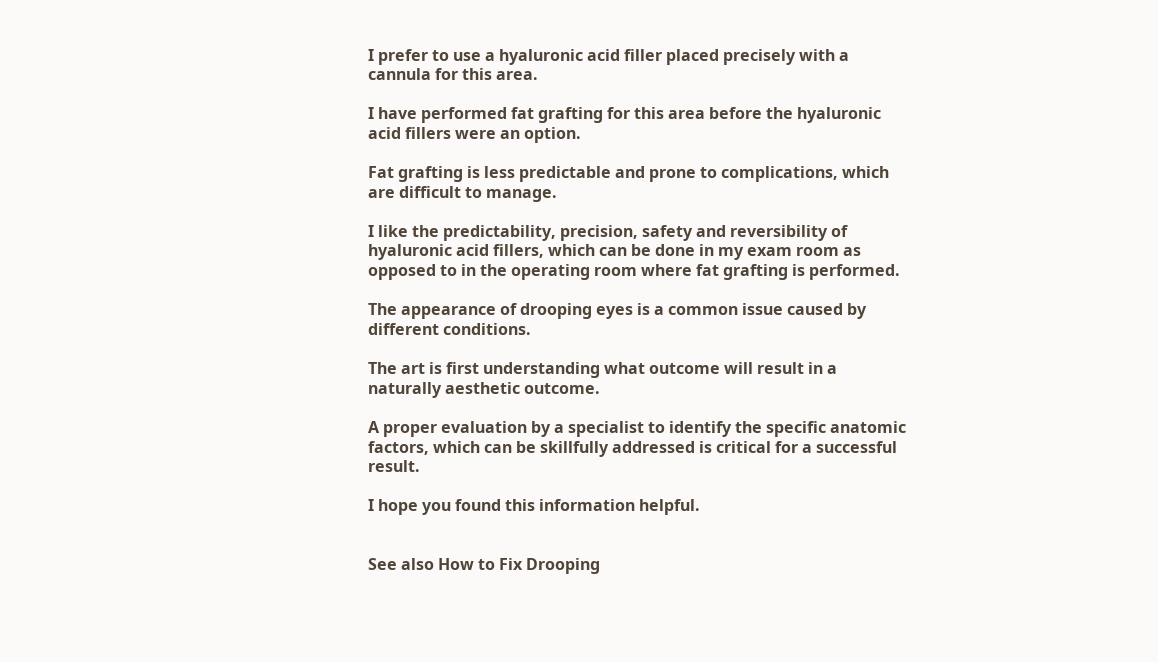I prefer to use a hyaluronic acid filler placed precisely with a cannula for this area.

I have performed fat grafting for this area before the hyaluronic acid fillers were an option.

Fat grafting is less predictable and prone to complications, which are difficult to manage.

I like the predictability, precision, safety and reversibility of hyaluronic acid fillers, which can be done in my exam room as opposed to in the operating room where fat grafting is performed.

The appearance of drooping eyes is a common issue caused by different conditions.

The art is first understanding what outcome will result in a naturally aesthetic outcome.

A proper evaluation by a specialist to identify the specific anatomic factors, which can be skillfully addressed is critical for a successful result.

I hope you found this information helpful.


See also How to Fix Drooping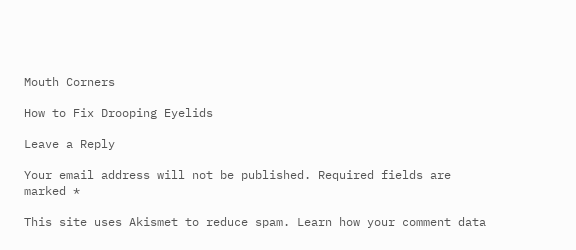Mouth Corners

How to Fix Drooping Eyelids

Leave a Reply

Your email address will not be published. Required fields are marked *

This site uses Akismet to reduce spam. Learn how your comment data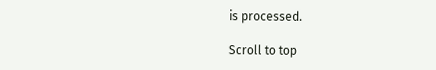is processed.

Scroll to top